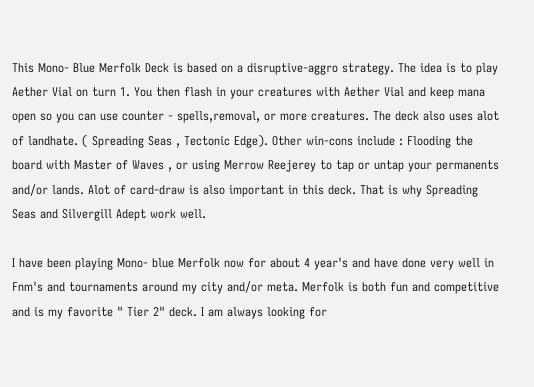This Mono- Blue Merfolk Deck is based on a disruptive-aggro strategy. The idea is to play Aether Vial on turn 1. You then flash in your creatures with Aether Vial and keep mana open so you can use counter - spells,removal, or more creatures. The deck also uses alot of landhate. ( Spreading Seas , Tectonic Edge). Other win-cons include : Flooding the board with Master of Waves , or using Merrow Reejerey to tap or untap your permanents and/or lands. Alot of card-draw is also important in this deck. That is why Spreading Seas and Silvergill Adept work well.

I have been playing Mono- blue Merfolk now for about 4 year's and have done very well in Fnm's and tournaments around my city and/or meta. Merfolk is both fun and competitive and is my favorite " Tier 2" deck. I am always looking for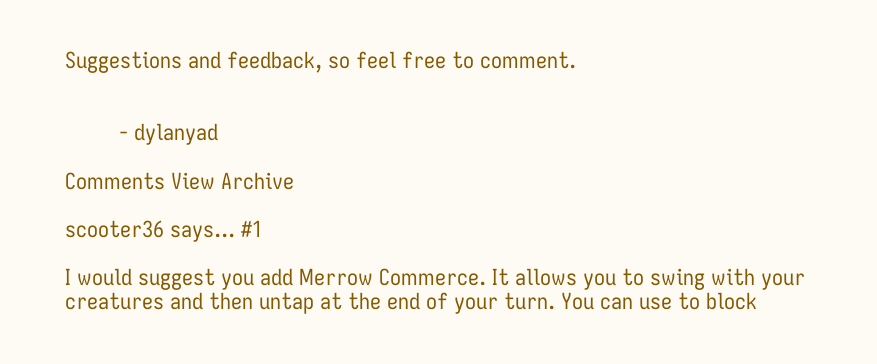Suggestions and feedback, so feel free to comment.


         - dylanyad

Comments View Archive

scooter36 says... #1

I would suggest you add Merrow Commerce. It allows you to swing with your creatures and then untap at the end of your turn. You can use to block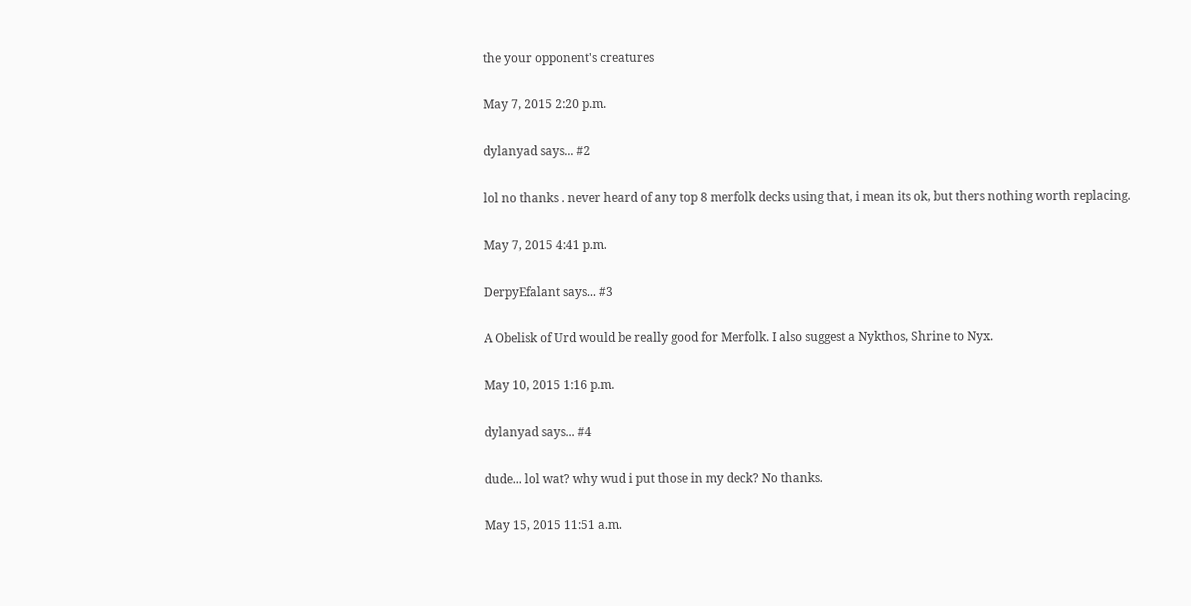the your opponent's creatures

May 7, 2015 2:20 p.m.

dylanyad says... #2

lol no thanks . never heard of any top 8 merfolk decks using that, i mean its ok, but thers nothing worth replacing.

May 7, 2015 4:41 p.m.

DerpyEfalant says... #3

A Obelisk of Urd would be really good for Merfolk. I also suggest a Nykthos, Shrine to Nyx.

May 10, 2015 1:16 p.m.

dylanyad says... #4

dude... lol wat? why wud i put those in my deck? No thanks.

May 15, 2015 11:51 a.m.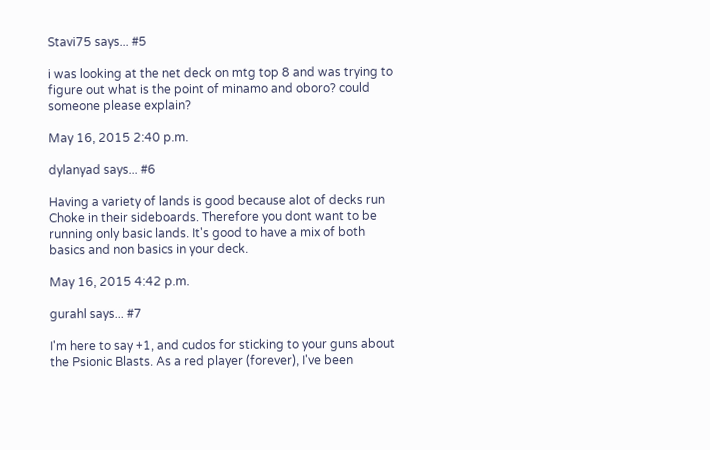Stavi75 says... #5

i was looking at the net deck on mtg top 8 and was trying to figure out what is the point of minamo and oboro? could someone please explain?

May 16, 2015 2:40 p.m.

dylanyad says... #6

Having a variety of lands is good because alot of decks run Choke in their sideboards. Therefore you dont want to be running only basic lands. It's good to have a mix of both basics and non basics in your deck.

May 16, 2015 4:42 p.m.

gurahl says... #7

I'm here to say +1, and cudos for sticking to your guns about the Psionic Blasts. As a red player (forever), I've been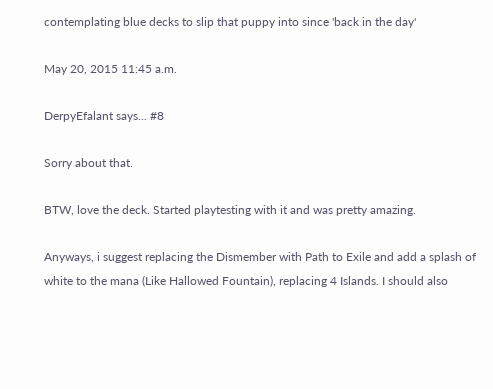contemplating blue decks to slip that puppy into since 'back in the day'

May 20, 2015 11:45 a.m.

DerpyEfalant says... #8

Sorry about that.

BTW, love the deck. Started playtesting with it and was pretty amazing.

Anyways, i suggest replacing the Dismember with Path to Exile and add a splash of white to the mana (Like Hallowed Fountain), replacing 4 Islands. I should also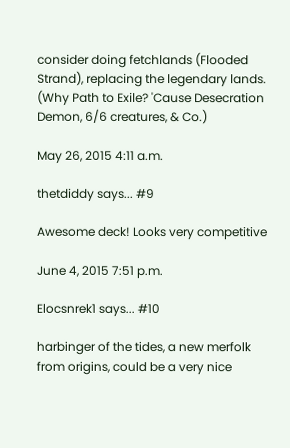consider doing fetchlands (Flooded Strand), replacing the legendary lands. (Why Path to Exile? 'Cause Desecration Demon, 6/6 creatures, & Co.)

May 26, 2015 4:11 a.m.

thetdiddy says... #9

Awesome deck! Looks very competitive

June 4, 2015 7:51 p.m.

Elocsnrek1 says... #10

harbinger of the tides, a new merfolk from origins, could be a very nice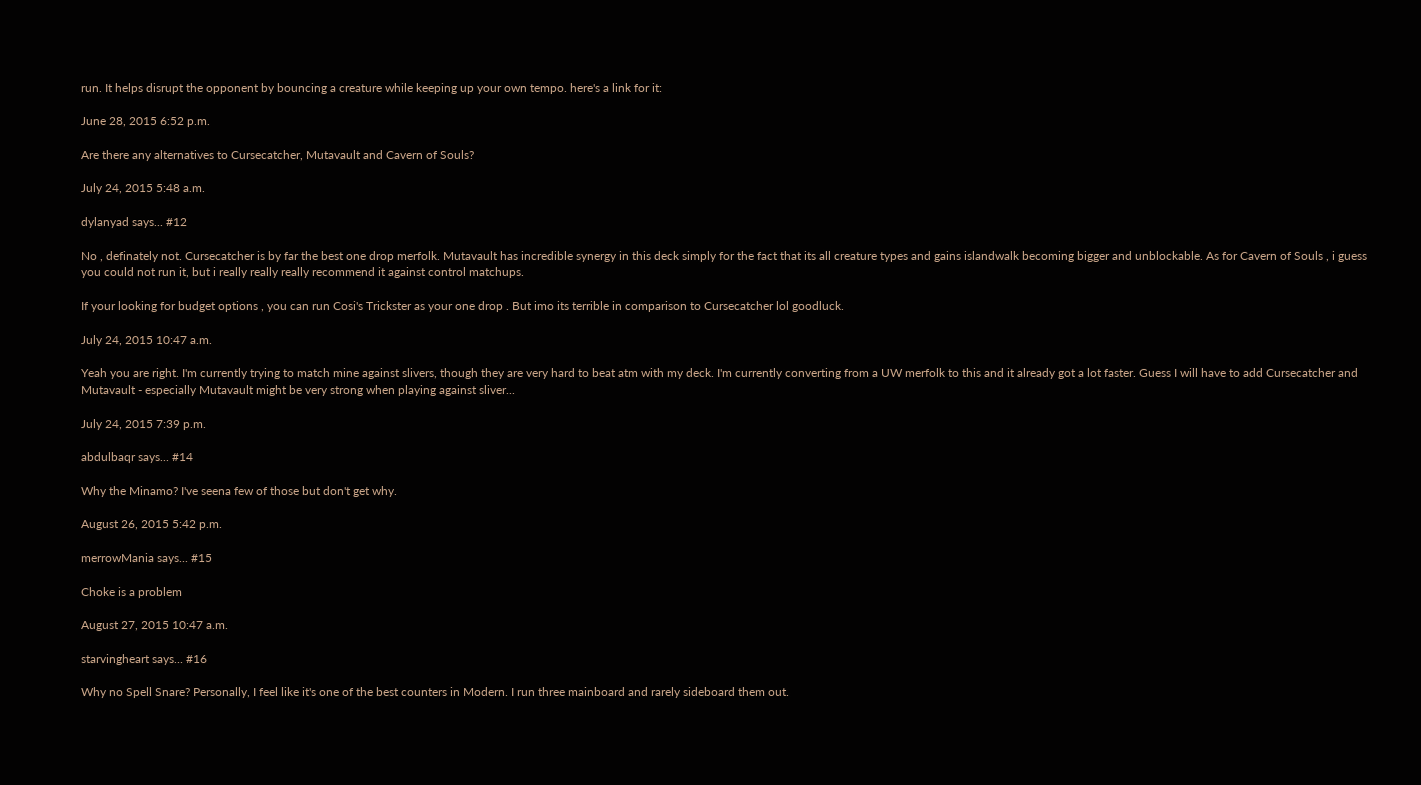run. It helps disrupt the opponent by bouncing a creature while keeping up your own tempo. here's a link for it:

June 28, 2015 6:52 p.m.

Are there any alternatives to Cursecatcher, Mutavault and Cavern of Souls?

July 24, 2015 5:48 a.m.

dylanyad says... #12

No , definately not. Cursecatcher is by far the best one drop merfolk. Mutavault has incredible synergy in this deck simply for the fact that its all creature types and gains islandwalk becoming bigger and unblockable. As for Cavern of Souls , i guess you could not run it, but i really really really recommend it against control matchups.

If your looking for budget options , you can run Cosi's Trickster as your one drop . But imo its terrible in comparison to Cursecatcher lol goodluck.

July 24, 2015 10:47 a.m.

Yeah you are right. I'm currently trying to match mine against slivers, though they are very hard to beat atm with my deck. I'm currently converting from a UW merfolk to this and it already got a lot faster. Guess I will have to add Cursecatcher and Mutavault - especially Mutavault might be very strong when playing against sliver...

July 24, 2015 7:39 p.m.

abdulbaqr says... #14

Why the Minamo? I've seena few of those but don't get why.

August 26, 2015 5:42 p.m.

merrowMania says... #15

Choke is a problem

August 27, 2015 10:47 a.m.

starvingheart says... #16

Why no Spell Snare? Personally, I feel like it's one of the best counters in Modern. I run three mainboard and rarely sideboard them out.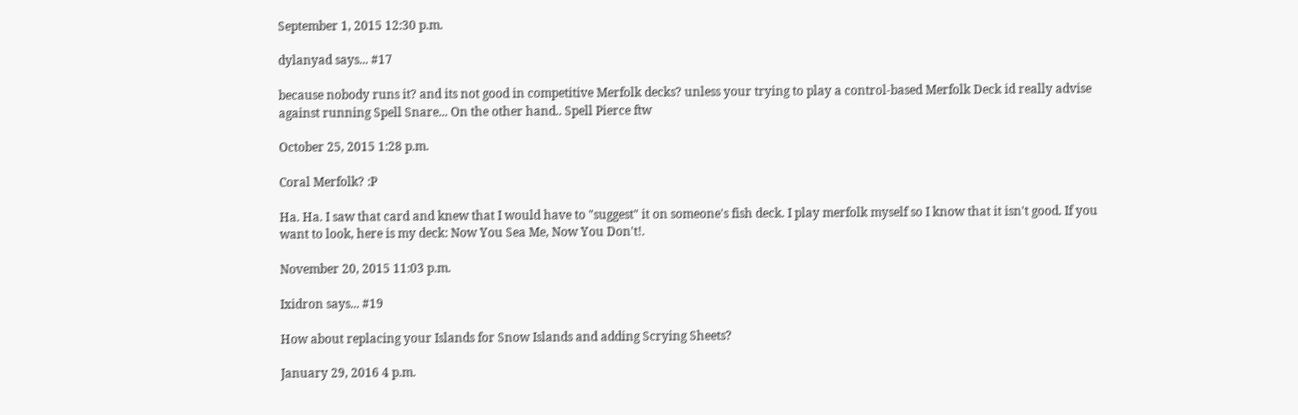September 1, 2015 12:30 p.m.

dylanyad says... #17

because nobody runs it? and its not good in competitive Merfolk decks? unless your trying to play a control-based Merfolk Deck id really advise against running Spell Snare... On the other hand.. Spell Pierce ftw

October 25, 2015 1:28 p.m.

Coral Merfolk? :P

Ha. Ha. I saw that card and knew that I would have to "suggest" it on someone's fish deck. I play merfolk myself so I know that it isn't good. If you want to look, here is my deck: Now You Sea Me, Now You Don't!.

November 20, 2015 11:03 p.m.

Ixidron says... #19

How about replacing your Islands for Snow Islands and adding Scrying Sheets?

January 29, 2016 4 p.m.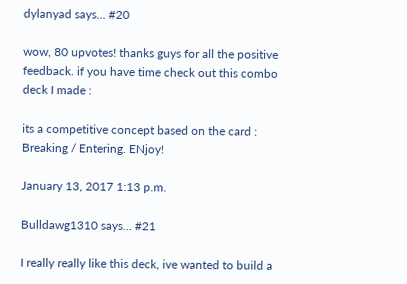dylanyad says... #20

wow, 80 upvotes! thanks guys for all the positive feedback. if you have time check out this combo deck I made :

its a competitive concept based on the card : Breaking / Entering. ENjoy!

January 13, 2017 1:13 p.m.

Bulldawg1310 says... #21

I really really like this deck, ive wanted to build a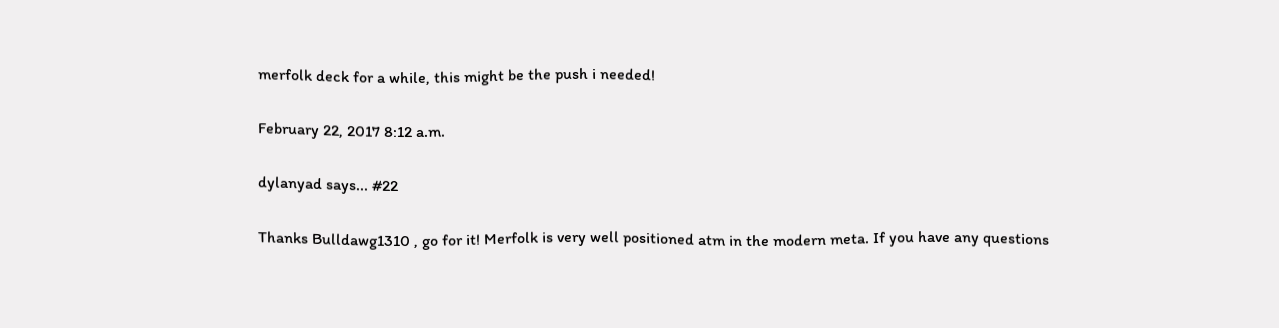merfolk deck for a while, this might be the push i needed!

February 22, 2017 8:12 a.m.

dylanyad says... #22

Thanks Bulldawg1310 , go for it! Merfolk is very well positioned atm in the modern meta. If you have any questions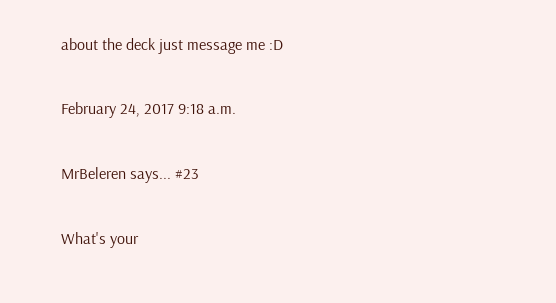about the deck just message me :D

February 24, 2017 9:18 a.m.

MrBeleren says... #23

What's your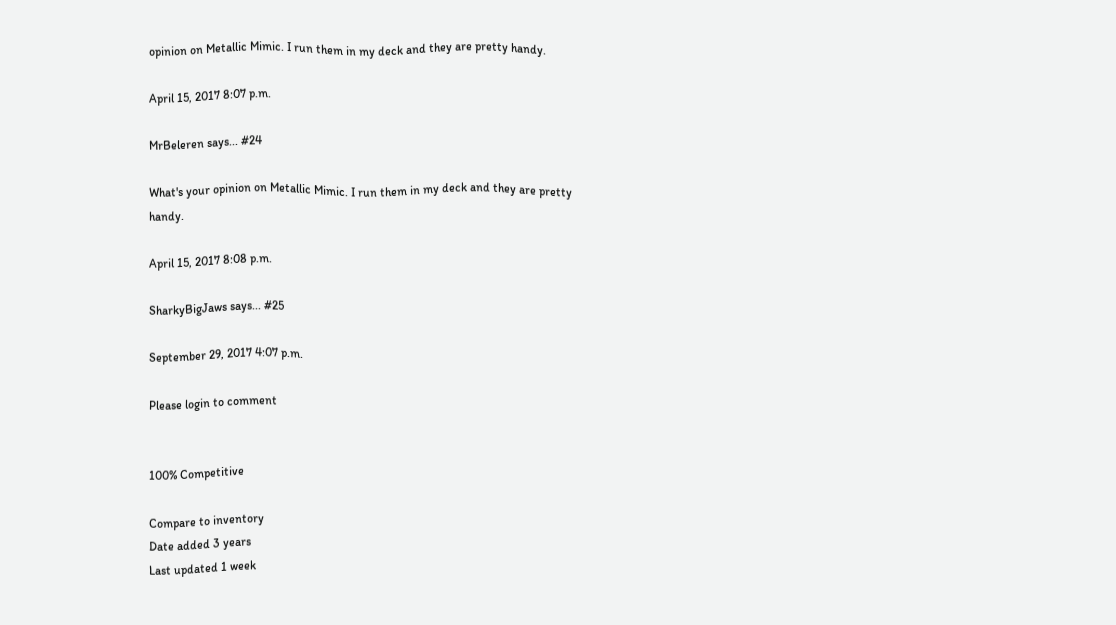opinion on Metallic Mimic. I run them in my deck and they are pretty handy.

April 15, 2017 8:07 p.m.

MrBeleren says... #24

What's your opinion on Metallic Mimic. I run them in my deck and they are pretty handy.

April 15, 2017 8:08 p.m.

SharkyBigJaws says... #25

September 29, 2017 4:07 p.m.

Please login to comment


100% Competitive

Compare to inventory
Date added 3 years
Last updated 1 week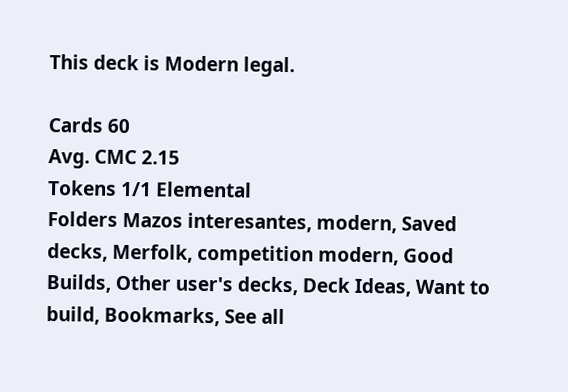This deck is Modern legal.

Cards 60
Avg. CMC 2.15
Tokens 1/1 Elemental
Folders Mazos interesantes, modern, Saved decks, Merfolk, competition modern, Good Builds, Other user's decks, Deck Ideas, Want to build, Bookmarks, See all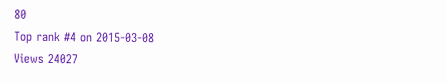80
Top rank #4 on 2015-03-08
Views 24027